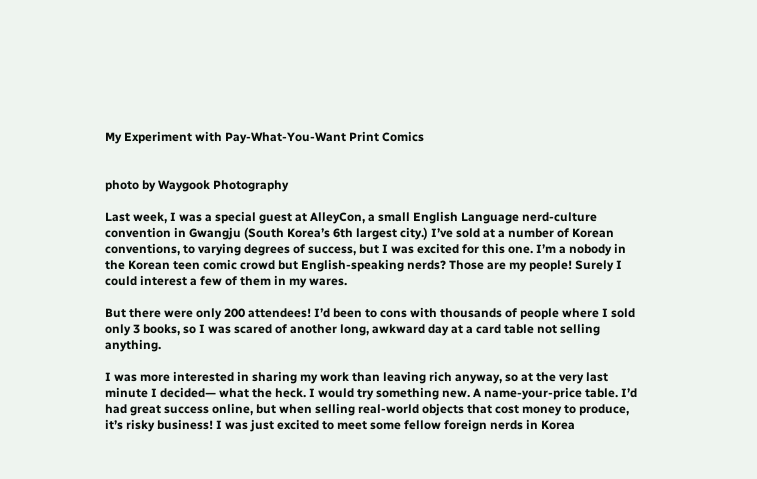My Experiment with Pay-What-You-Want Print Comics


photo by Waygook Photography

Last week, I was a special guest at AlleyCon, a small English Language nerd-culture convention in Gwangju (South Korea’s 6th largest city.) I’ve sold at a number of Korean conventions, to varying degrees of success, but I was excited for this one. I’m a nobody in the Korean teen comic crowd but English-speaking nerds? Those are my people! Surely I could interest a few of them in my wares.

But there were only 200 attendees! I’d been to cons with thousands of people where I sold only 3 books, so I was scared of another long, awkward day at a card table not selling anything.

I was more interested in sharing my work than leaving rich anyway, so at the very last minute I decided— what the heck. I would try something new. A name-your-price table. I’d had great success online, but when selling real-world objects that cost money to produce, it’s risky business! I was just excited to meet some fellow foreign nerds in Korea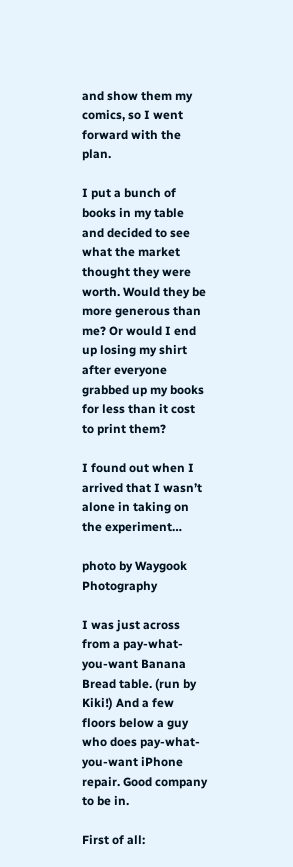and show them my comics, so I went forward with the plan.

I put a bunch of books in my table and decided to see what the market thought they were worth. Would they be more generous than me? Or would I end up losing my shirt after everyone grabbed up my books for less than it cost to print them?

I found out when I arrived that I wasn’t alone in taking on the experiment…

photo by Waygook Photography

I was just across from a pay-what-you-want Banana Bread table. (run by Kiki!) And a few floors below a guy who does pay-what-you-want iPhone repair. Good company to be in.

First of all: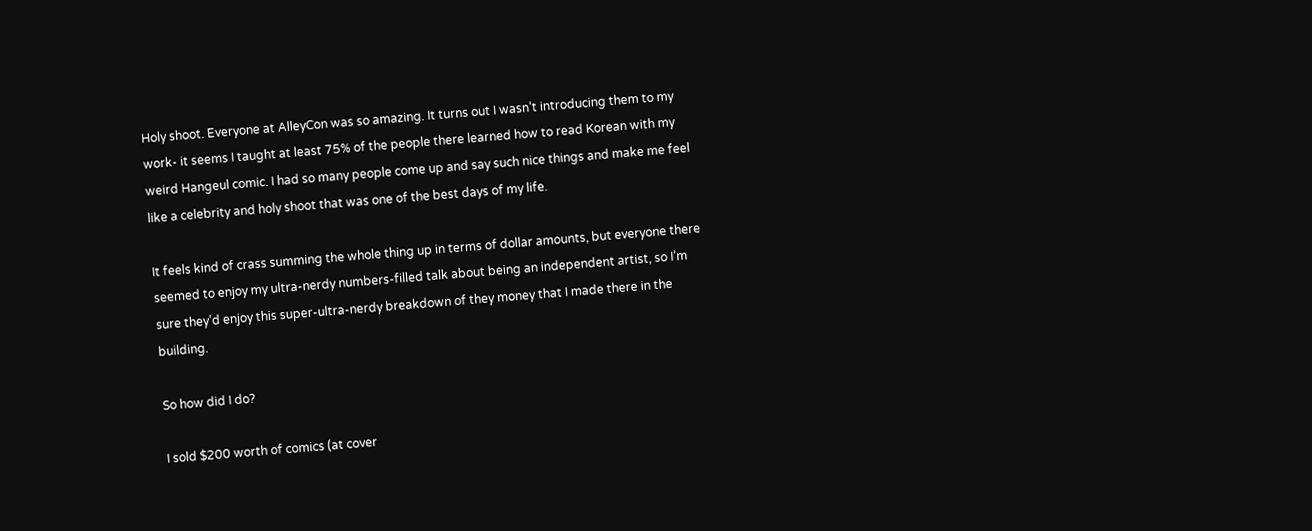Holy shoot. Everyone at AlleyCon was so amazing. It turns out I wasn’t introducing them to my work- it seems I taught at least 75% of the people there learned how to read Korean with my weird Hangeul comic. I had so many people come up and say such nice things and make me feel like a celebrity and holy shoot that was one of the best days of my life.

It feels kind of crass summing the whole thing up in terms of dollar amounts, but everyone there seemed to enjoy my ultra-nerdy numbers-filled talk about being an independent artist, so I’m sure they’d enjoy this super-ultra-nerdy breakdown of they money that I made there in the building.

So how did I do?

I sold $200 worth of comics (at cover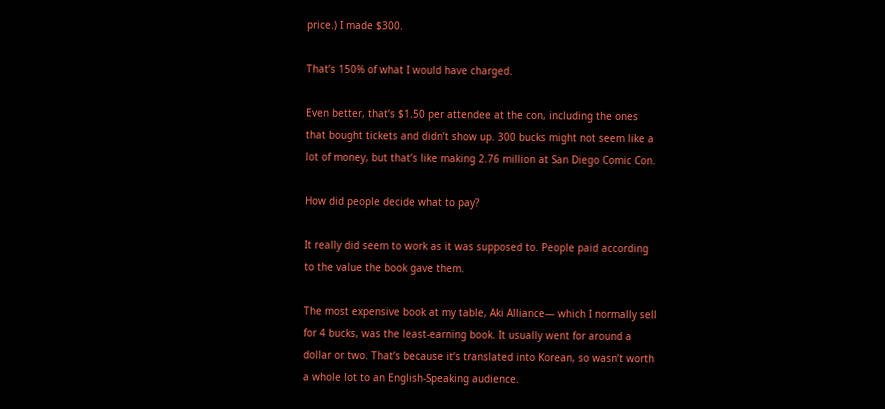price.) I made $300.

That’s 150% of what I would have charged.

Even better, that’s $1.50 per attendee at the con, including the ones that bought tickets and didn’t show up. 300 bucks might not seem like a lot of money, but that’s like making 2.76 million at San Diego Comic Con.

How did people decide what to pay?

It really did seem to work as it was supposed to. People paid according to the value the book gave them.

The most expensive book at my table, Aki Alliance— which I normally sell for 4 bucks, was the least-earning book. It usually went for around a dollar or two. That’s because it’s translated into Korean, so wasn’t worth a whole lot to an English-Speaking audience.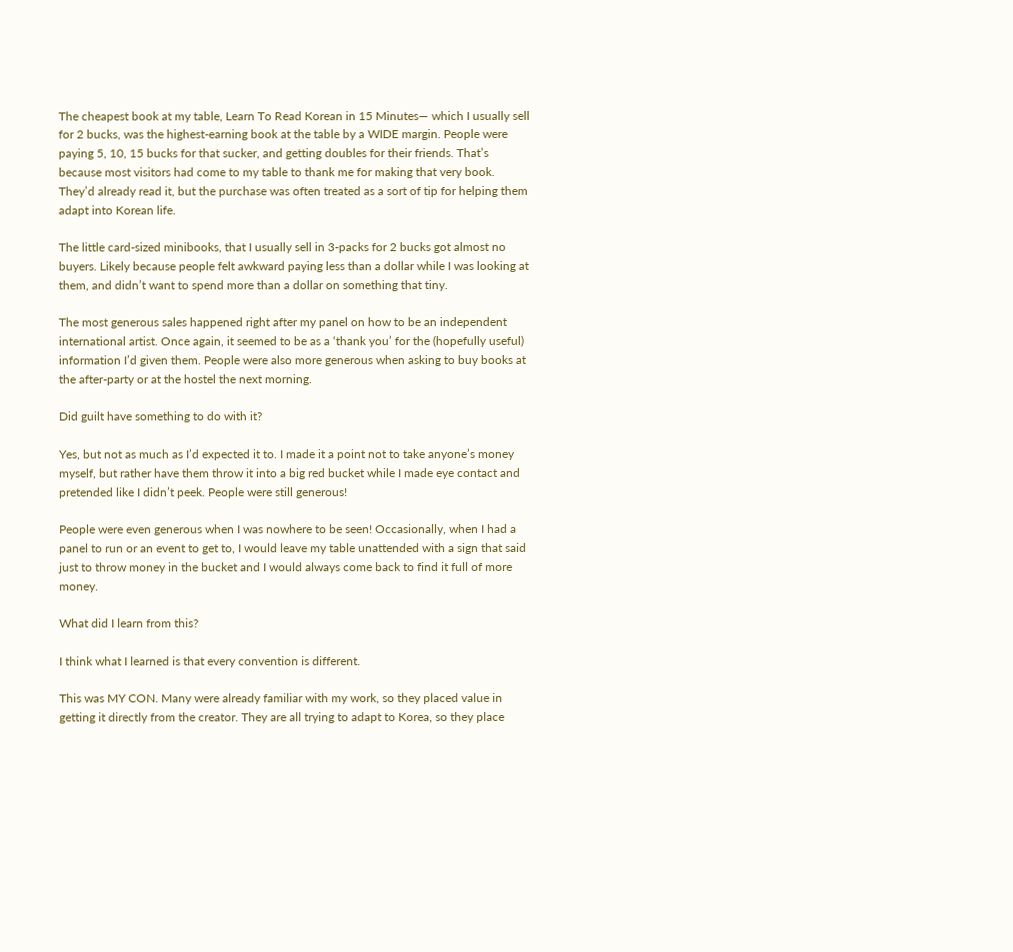The cheapest book at my table, Learn To Read Korean in 15 Minutes— which I usually sell for 2 bucks, was the highest-earning book at the table by a WIDE margin. People were paying 5, 10, 15 bucks for that sucker, and getting doubles for their friends. That’s because most visitors had come to my table to thank me for making that very book. They’d already read it, but the purchase was often treated as a sort of tip for helping them adapt into Korean life.

The little card-sized minibooks, that I usually sell in 3-packs for 2 bucks got almost no buyers. Likely because people felt awkward paying less than a dollar while I was looking at them, and didn’t want to spend more than a dollar on something that tiny.

The most generous sales happened right after my panel on how to be an independent international artist. Once again, it seemed to be as a ‘thank you’ for the (hopefully useful) information I’d given them. People were also more generous when asking to buy books at the after-party or at the hostel the next morning.

Did guilt have something to do with it?

Yes, but not as much as I’d expected it to. I made it a point not to take anyone’s money myself, but rather have them throw it into a big red bucket while I made eye contact and pretended like I didn’t peek. People were still generous!

People were even generous when I was nowhere to be seen! Occasionally, when I had a panel to run or an event to get to, I would leave my table unattended with a sign that said just to throw money in the bucket and I would always come back to find it full of more money.

What did I learn from this?

I think what I learned is that every convention is different.

This was MY CON. Many were already familiar with my work, so they placed value in getting it directly from the creator. They are all trying to adapt to Korea, so they place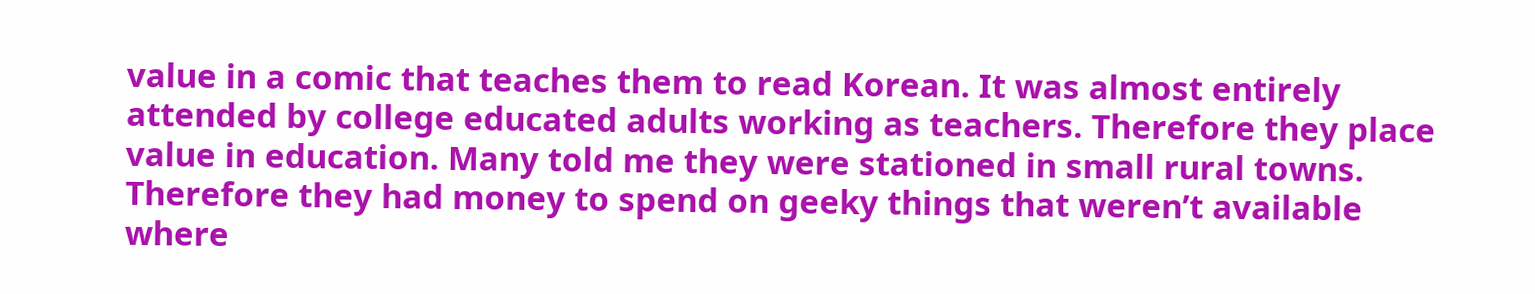value in a comic that teaches them to read Korean. It was almost entirely attended by college educated adults working as teachers. Therefore they place value in education. Many told me they were stationed in small rural towns. Therefore they had money to spend on geeky things that weren’t available where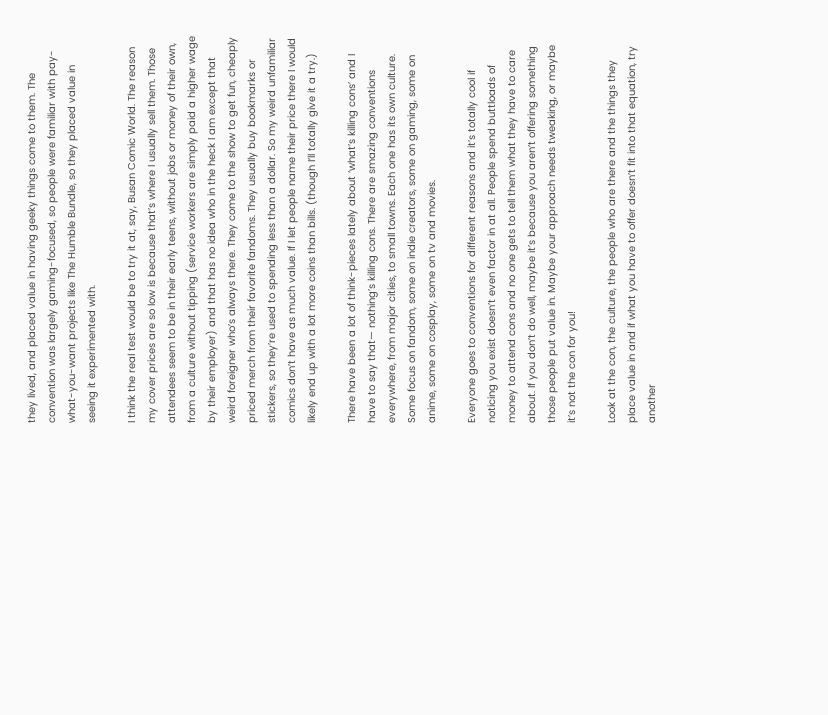they lived, and placed value in having geeky things come to them. The convention was largely gaming-focused, so people were familiar with pay-what-you-want projects like The Humble Bundle, so they placed value in seeing it experimented with.

I think the real test would be to try it at, say, Busan Comic World. The reason my cover prices are so low is because that’s where I usually sell them. Those attendees seem to be in their early teens, without jobs or money of their own, from a culture without tipping (service workers are simply paid a higher wage by their employer) and that has no idea who in the heck I am except that weird foreigner who’s always there. They come to the show to get fun, cheaply priced merch from their favorite fandoms. They usually buy bookmarks or stickers, so they’re used to spending less than a dollar. So my weird unfamiliar comics don’t have as much value. If I let people name their price there I would likely end up with a lot more coins than bills. (though I’ll totally give it a try.)

There have been a lot of think-pieces lately about ‘what’s killing cons’ and I have to say that— nothing’s killing cons. There are smazing conventions everywhere, from major cities, to small towns. Each one has its own culture. Some focus on fandom, some on indie creators, some on gaming, some on anime, some on cosplay, some on tv and movies.

Everyone goes to conventions for different reasons and it’s totally cool if noticing you exist doesn’t even factor in at all. People spend buttloads of money to attend cons and no one gets to tell them what they have to care about. If you don’t do well, maybe it’s because you aren’t offering something those people put value in. Maybe your approach needs tweaking, or maybe it’s not the con for you!

Look at the con, the culture, the people who are there and the things they place value in and if what you have to offer doesn’t fit into that equation, try another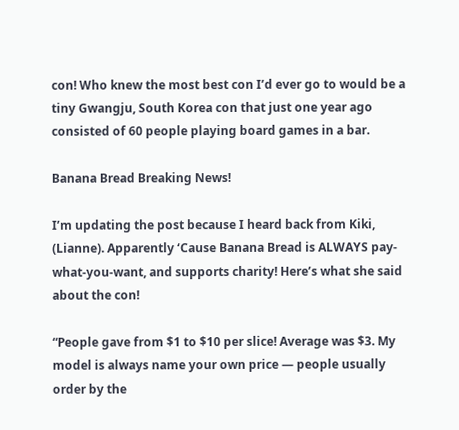con! Who knew the most best con I’d ever go to would be a tiny Gwangju, South Korea con that just one year ago consisted of 60 people playing board games in a bar.

Banana Bread Breaking News!

I’m updating the post because I heard back from Kiki, (Lianne). Apparently ‘Cause Banana Bread is ALWAYS pay-what-you-want, and supports charity! Here’s what she said about the con!

“People gave from $1 to $10 per slice! Average was $3. My model is always name your own price — people usually order by the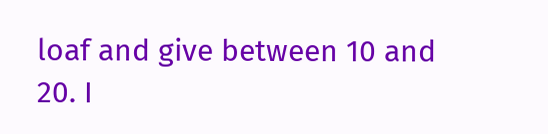loaf and give between 10 and 20. I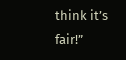think it’s fair!”